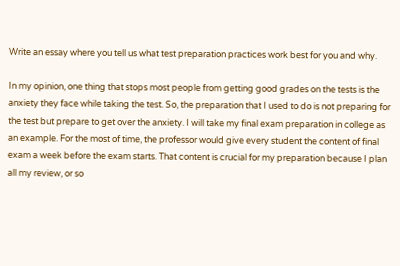Write an essay where you tell us what test preparation practices work best for you and why.

In my opinion, one thing that stops most people from getting good grades on the tests is the anxiety they face while taking the test. So, the preparation that I used to do is not preparing for the test but prepare to get over the anxiety. I will take my final exam preparation in college as an example. For the most of time, the professor would give every student the content of final exam a week before the exam starts. That content is crucial for my preparation because I plan all my review, or so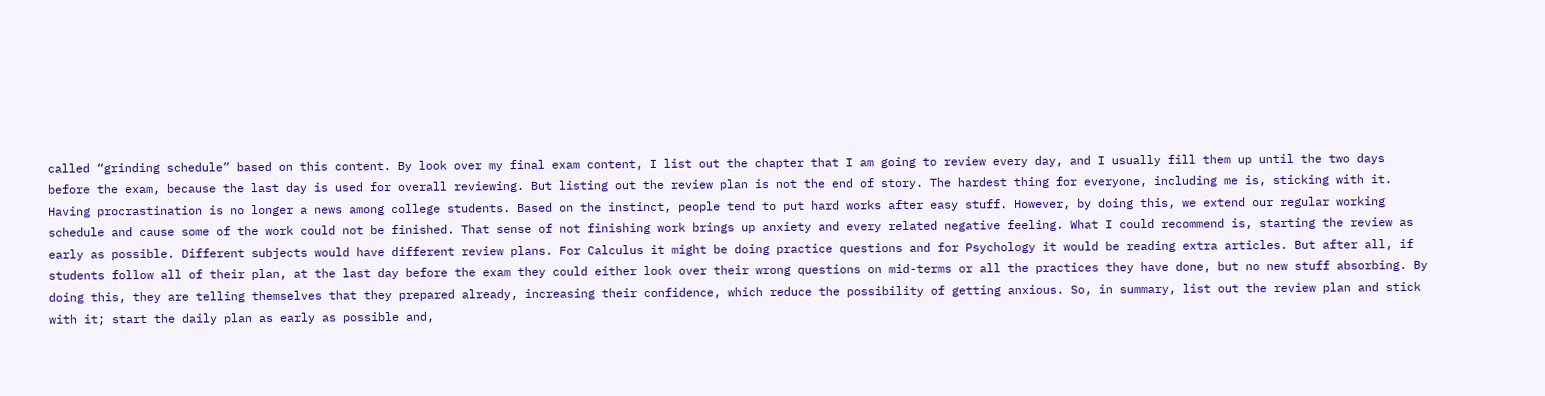called “grinding schedule” based on this content. By look over my final exam content, I list out the chapter that I am going to review every day, and I usually fill them up until the two days before the exam, because the last day is used for overall reviewing. But listing out the review plan is not the end of story. The hardest thing for everyone, including me is, sticking with it. Having procrastination is no longer a news among college students. Based on the instinct, people tend to put hard works after easy stuff. However, by doing this, we extend our regular working schedule and cause some of the work could not be finished. That sense of not finishing work brings up anxiety and every related negative feeling. What I could recommend is, starting the review as early as possible. Different subjects would have different review plans. For Calculus it might be doing practice questions and for Psychology it would be reading extra articles. But after all, if students follow all of their plan, at the last day before the exam they could either look over their wrong questions on mid-terms or all the practices they have done, but no new stuff absorbing. By doing this, they are telling themselves that they prepared already, increasing their confidence, which reduce the possibility of getting anxious. So, in summary, list out the review plan and stick with it; start the daily plan as early as possible and,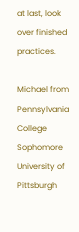at last, look over finished practices.

Michael from Pennsylvania
College Sophomore
University of Pittsburgh